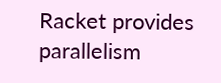Racket provides parallelism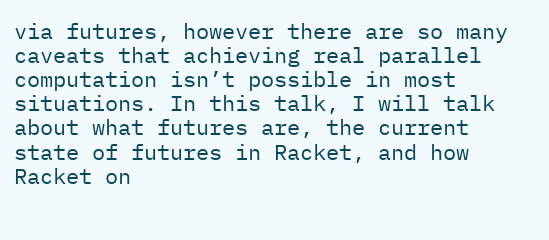via futures, however there are so many caveats that achieving real parallel computation isn’t possible in most situations. In this talk, I will talk about what futures are, the current state of futures in Racket, and how Racket on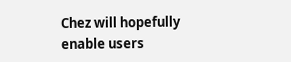Chez will hopefully enable users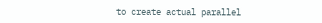to create actual parallel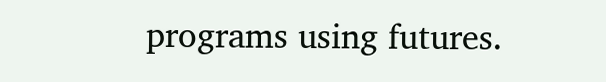programs using futures.